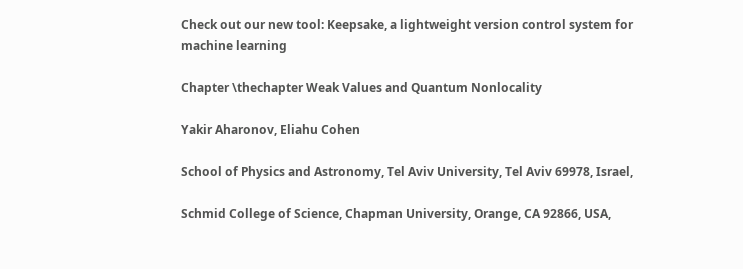Check out our new tool: Keepsake, a lightweight version control system for machine learning

Chapter \thechapter Weak Values and Quantum Nonlocality

Yakir Aharonov, Eliahu Cohen

School of Physics and Astronomy, Tel Aviv University, Tel Aviv 69978, Israel,

Schmid College of Science, Chapman University, Orange, CA 92866, USA,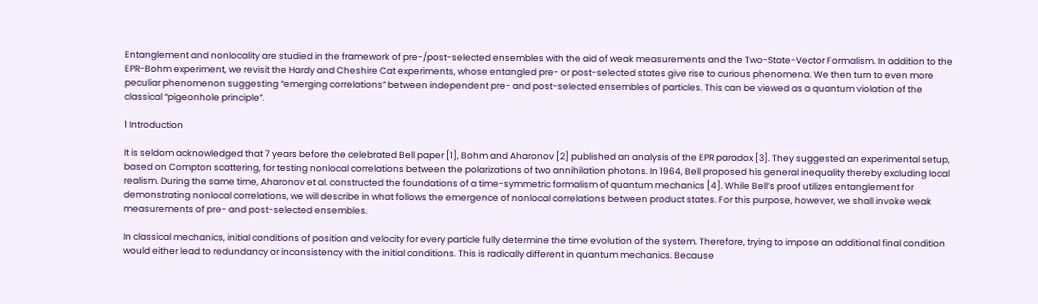Entanglement and nonlocality are studied in the framework of pre-/post-selected ensembles with the aid of weak measurements and the Two-State-Vector Formalism. In addition to the EPR-Bohm experiment, we revisit the Hardy and Cheshire Cat experiments, whose entangled pre- or post-selected states give rise to curious phenomena. We then turn to even more peculiar phenomenon suggesting “emerging correlations” between independent pre- and post-selected ensembles of particles. This can be viewed as a quantum violation of the classical “pigeonhole principle”.

1 Introduction

It is seldom acknowledged that 7 years before the celebrated Bell paper [1], Bohm and Aharonov [2] published an analysis of the EPR paradox [3]. They suggested an experimental setup, based on Compton scattering, for testing nonlocal correlations between the polarizations of two annihilation photons. In 1964, Bell proposed his general inequality thereby excluding local realism. During the same time, Aharonov et al. constructed the foundations of a time-symmetric formalism of quantum mechanics [4]. While Bell’s proof utilizes entanglement for demonstrating nonlocal correlations, we will describe in what follows the emergence of nonlocal correlations between product states. For this purpose, however, we shall invoke weak measurements of pre- and post-selected ensembles.

In classical mechanics, initial conditions of position and velocity for every particle fully determine the time evolution of the system. Therefore, trying to impose an additional final condition would either lead to redundancy or inconsistency with the initial conditions. This is radically different in quantum mechanics. Because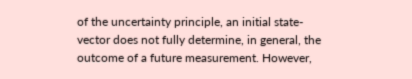of the uncertainty principle, an initial state-vector does not fully determine, in general, the outcome of a future measurement. However,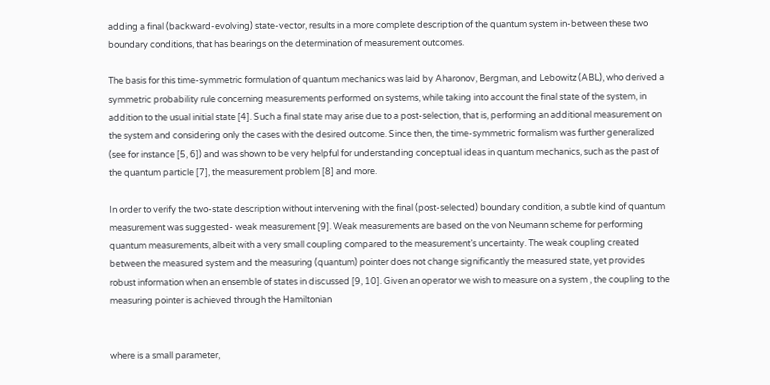adding a final (backward-evolving) state-vector, results in a more complete description of the quantum system in-between these two boundary conditions, that has bearings on the determination of measurement outcomes.

The basis for this time-symmetric formulation of quantum mechanics was laid by Aharonov, Bergman, and Lebowitz (ABL), who derived a symmetric probability rule concerning measurements performed on systems, while taking into account the final state of the system, in addition to the usual initial state [4]. Such a final state may arise due to a post-selection, that is, performing an additional measurement on the system and considering only the cases with the desired outcome. Since then, the time-symmetric formalism was further generalized (see for instance [5, 6]) and was shown to be very helpful for understanding conceptual ideas in quantum mechanics, such as the past of the quantum particle [7], the measurement problem [8] and more.

In order to verify the two-state description without intervening with the final (post-selected) boundary condition, a subtle kind of quantum measurement was suggested- weak measurement [9]. Weak measurements are based on the von Neumann scheme for performing quantum measurements, albeit with a very small coupling compared to the measurement’s uncertainty. The weak coupling created between the measured system and the measuring (quantum) pointer does not change significantly the measured state, yet provides robust information when an ensemble of states in discussed [9, 10]. Given an operator we wish to measure on a system , the coupling to the measuring pointer is achieved through the Hamiltonian


where is a small parameter,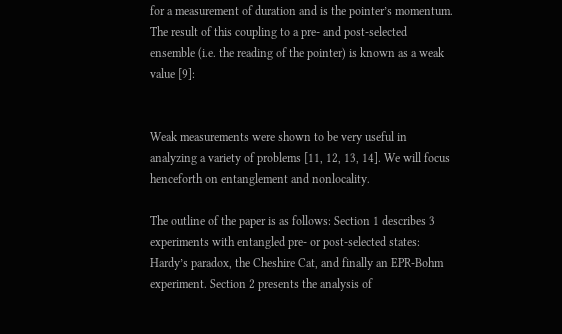for a measurement of duration and is the pointer’s momentum. The result of this coupling to a pre- and post-selected ensemble (i.e. the reading of the pointer) is known as a weak value [9]:


Weak measurements were shown to be very useful in analyzing a variety of problems [11, 12, 13, 14]. We will focus henceforth on entanglement and nonlocality.

The outline of the paper is as follows: Section 1 describes 3 experiments with entangled pre- or post-selected states: Hardy’s paradox, the Cheshire Cat, and finally an EPR-Bohm experiment. Section 2 presents the analysis of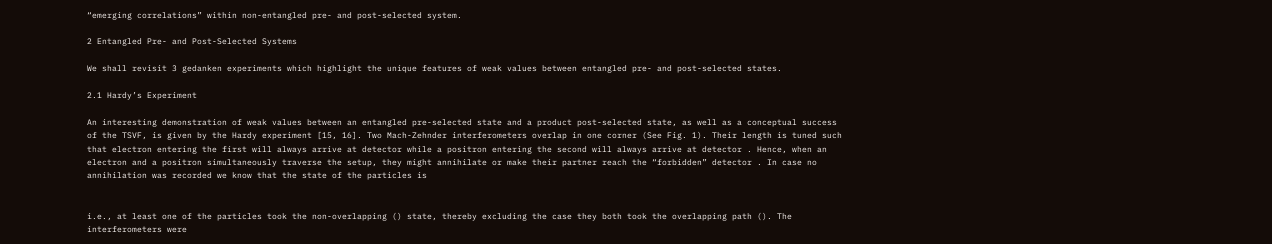“emerging correlations” within non-entangled pre- and post-selected system.

2 Entangled Pre- and Post-Selected Systems

We shall revisit 3 gedanken experiments which highlight the unique features of weak values between entangled pre- and post-selected states.

2.1 Hardy’s Experiment

An interesting demonstration of weak values between an entangled pre-selected state and a product post-selected state, as well as a conceptual success of the TSVF, is given by the Hardy experiment [15, 16]. Two Mach-Zehnder interferometers overlap in one corner (See Fig. 1). Their length is tuned such that electron entering the first will always arrive at detector while a positron entering the second will always arrive at detector . Hence, when an electron and a positron simultaneously traverse the setup, they might annihilate or make their partner reach the “forbidden” detector . In case no annihilation was recorded we know that the state of the particles is


i.e., at least one of the particles took the non-overlapping () state, thereby excluding the case they both took the overlapping path (). The interferometers were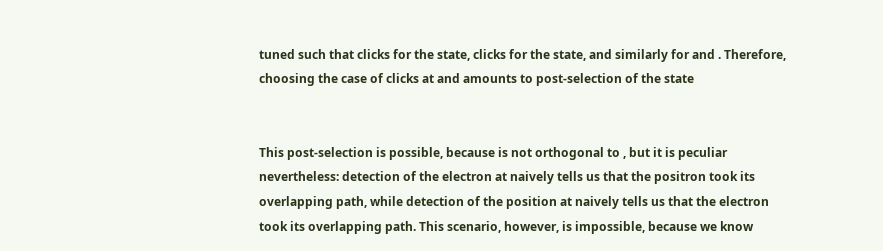tuned such that clicks for the state, clicks for the state, and similarly for and . Therefore, choosing the case of clicks at and amounts to post-selection of the state


This post-selection is possible, because is not orthogonal to , but it is peculiar nevertheless: detection of the electron at naively tells us that the positron took its overlapping path, while detection of the position at naively tells us that the electron took its overlapping path. This scenario, however, is impossible, because we know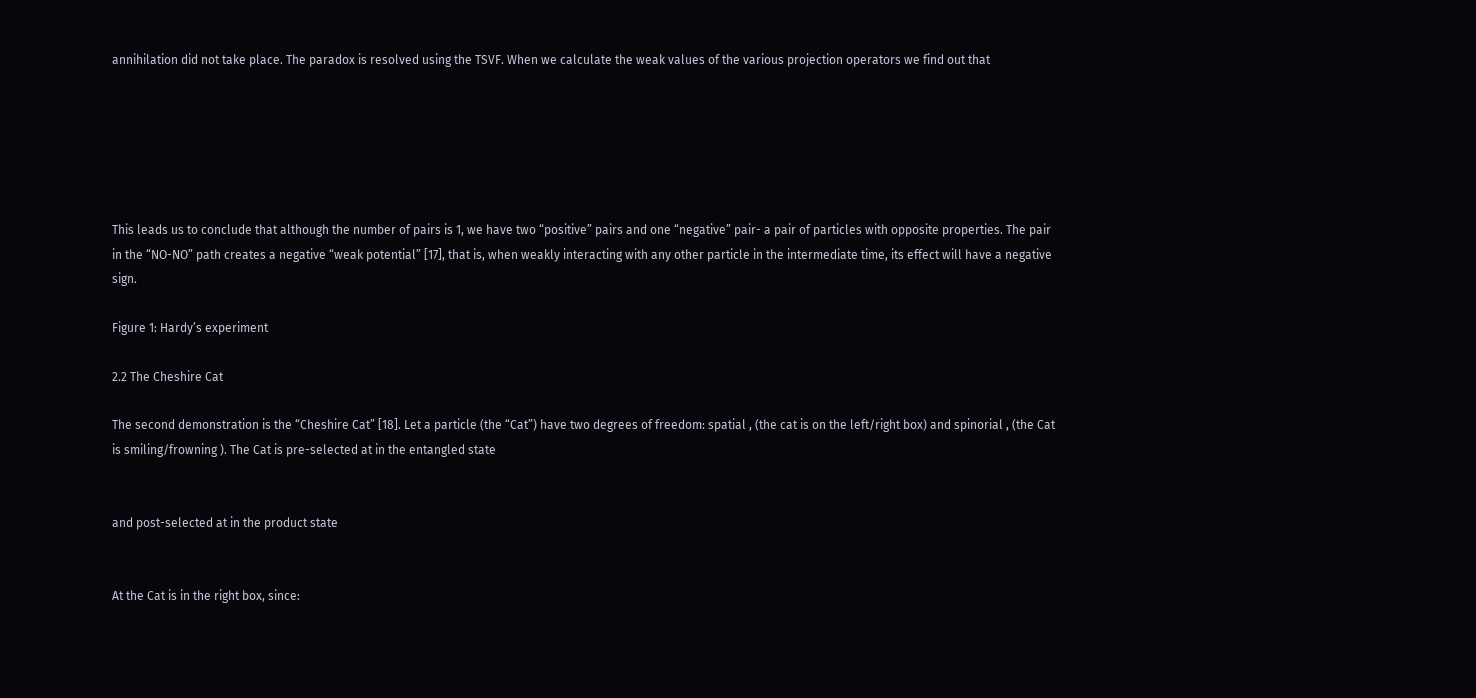annihilation did not take place. The paradox is resolved using the TSVF. When we calculate the weak values of the various projection operators we find out that






This leads us to conclude that although the number of pairs is 1, we have two “positive” pairs and one “negative” pair- a pair of particles with opposite properties. The pair in the “NO-NO” path creates a negative “weak potential” [17], that is, when weakly interacting with any other particle in the intermediate time, its effect will have a negative sign.

Figure 1: Hardy’s experiment

2.2 The Cheshire Cat

The second demonstration is the “Cheshire Cat” [18]. Let a particle (the “Cat”) have two degrees of freedom: spatial , (the cat is on the left/right box) and spinorial , (the Cat is smiling/frowning ). The Cat is pre-selected at in the entangled state


and post-selected at in the product state


At the Cat is in the right box, since: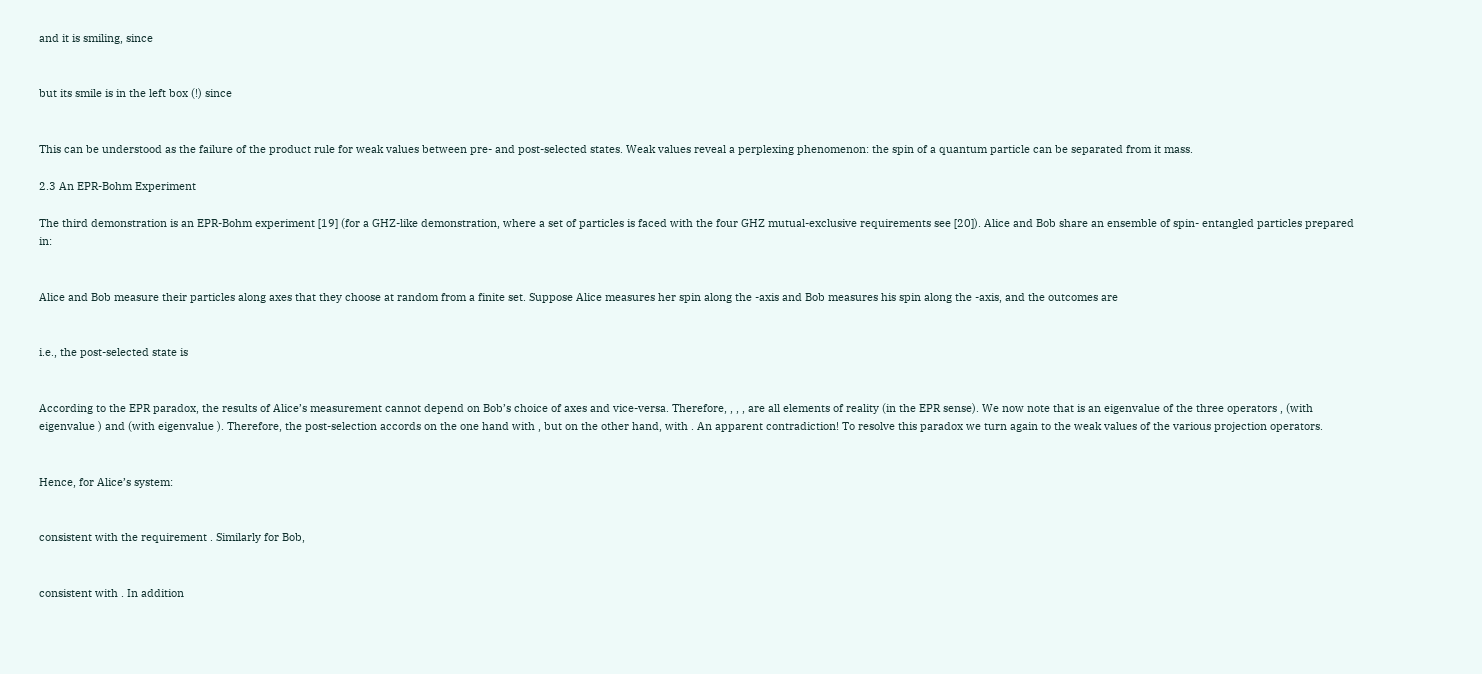and it is smiling, since


but its smile is in the left box (!) since


This can be understood as the failure of the product rule for weak values between pre- and post-selected states. Weak values reveal a perplexing phenomenon: the spin of a quantum particle can be separated from it mass.

2.3 An EPR-Bohm Experiment

The third demonstration is an EPR-Bohm experiment [19] (for a GHZ-like demonstration, where a set of particles is faced with the four GHZ mutual-exclusive requirements see [20]). Alice and Bob share an ensemble of spin- entangled particles prepared in:


Alice and Bob measure their particles along axes that they choose at random from a finite set. Suppose Alice measures her spin along the -axis and Bob measures his spin along the -axis, and the outcomes are


i.e., the post-selected state is


According to the EPR paradox, the results of Alice’s measurement cannot depend on Bob’s choice of axes and vice-versa. Therefore, , , , are all elements of reality (in the EPR sense). We now note that is an eigenvalue of the three operators , (with eigenvalue ) and (with eigenvalue ). Therefore, the post-selection accords on the one hand with , but on the other hand, with . An apparent contradiction! To resolve this paradox we turn again to the weak values of the various projection operators.


Hence, for Alice’s system:


consistent with the requirement . Similarly for Bob,


consistent with . In addition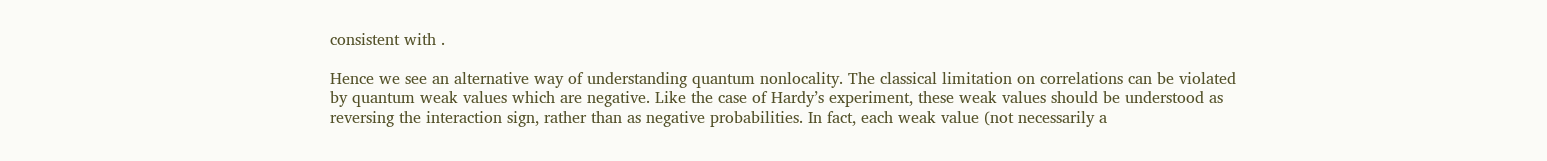consistent with .

Hence we see an alternative way of understanding quantum nonlocality. The classical limitation on correlations can be violated by quantum weak values which are negative. Like the case of Hardy’s experiment, these weak values should be understood as reversing the interaction sign, rather than as negative probabilities. In fact, each weak value (not necessarily a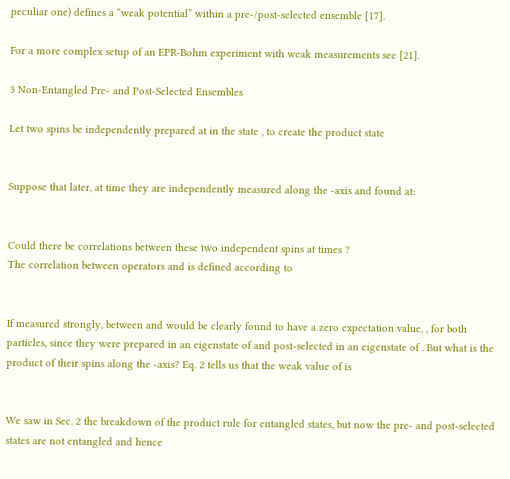peculiar one) defines a “weak potential” within a pre-/post-selected ensemble [17].

For a more complex setup of an EPR-Bohm experiment with weak measurements see [21].

3 Non-Entangled Pre- and Post-Selected Ensembles

Let two spins be independently prepared at in the state , to create the product state


Suppose that later, at time they are independently measured along the -axis and found at:


Could there be correlations between these two independent spins at times ?
The correlation between operators and is defined according to


If measured strongly, between and would be clearly found to have a zero expectation value, , for both particles, since they were prepared in an eigenstate of and post-selected in an eigenstate of . But what is the product of their spins along the -axis? Eq. 2 tells us that the weak value of is


We saw in Sec. 2 the breakdown of the product rule for entangled states, but now the pre- and post-selected states are not entangled and hence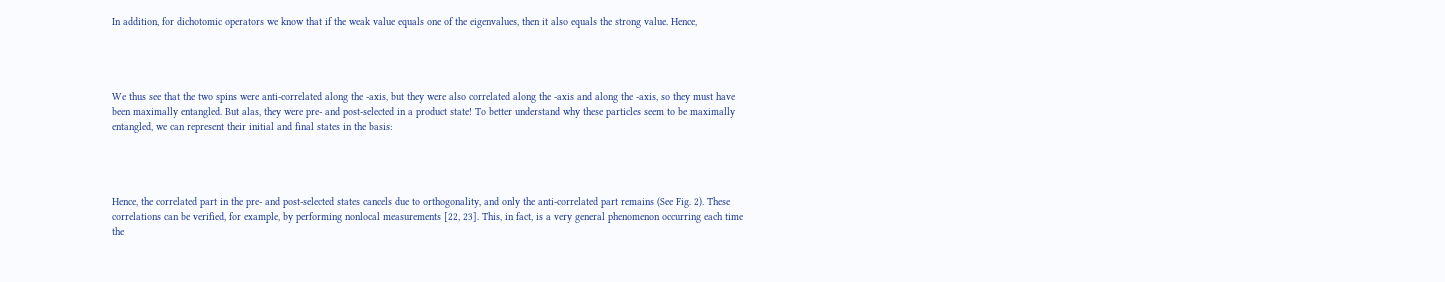In addition, for dichotomic operators we know that if the weak value equals one of the eigenvalues, then it also equals the strong value. Hence,




We thus see that the two spins were anti-correlated along the -axis, but they were also correlated along the -axis and along the -axis, so they must have been maximally entangled. But alas, they were pre- and post-selected in a product state! To better understand why these particles seem to be maximally entangled, we can represent their initial and final states in the basis:




Hence, the correlated part in the pre- and post-selected states cancels due to orthogonality, and only the anti-correlated part remains (See Fig. 2). These correlations can be verified, for example, by performing nonlocal measurements [22, 23]. This, in fact, is a very general phenomenon occurring each time the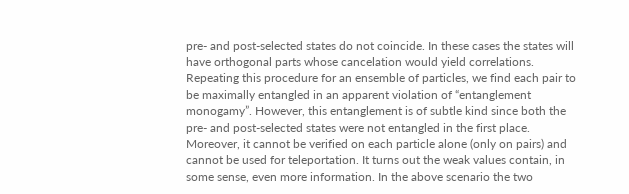pre- and post-selected states do not coincide. In these cases the states will have orthogonal parts whose cancelation would yield correlations. Repeating this procedure for an ensemble of particles, we find each pair to be maximally entangled in an apparent violation of “entanglement monogamy”. However, this entanglement is of subtle kind since both the pre- and post-selected states were not entangled in the first place. Moreover, it cannot be verified on each particle alone (only on pairs) and cannot be used for teleportation. It turns out the weak values contain, in some sense, even more information. In the above scenario the two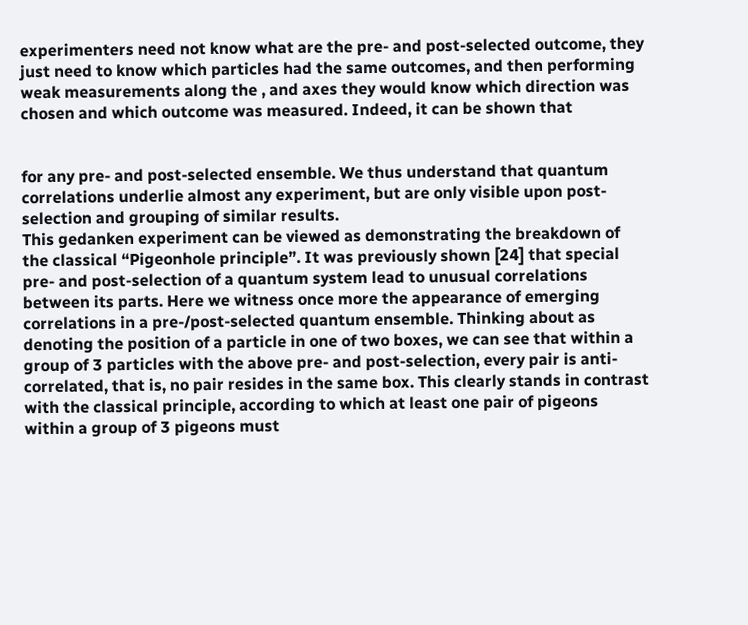experimenters need not know what are the pre- and post-selected outcome, they just need to know which particles had the same outcomes, and then performing weak measurements along the , and axes they would know which direction was chosen and which outcome was measured. Indeed, it can be shown that


for any pre- and post-selected ensemble. We thus understand that quantum correlations underlie almost any experiment, but are only visible upon post-selection and grouping of similar results.
This gedanken experiment can be viewed as demonstrating the breakdown of the classical “Pigeonhole principle”. It was previously shown [24] that special pre- and post-selection of a quantum system lead to unusual correlations between its parts. Here we witness once more the appearance of emerging correlations in a pre-/post-selected quantum ensemble. Thinking about as denoting the position of a particle in one of two boxes, we can see that within a group of 3 particles with the above pre- and post-selection, every pair is anti-correlated, that is, no pair resides in the same box. This clearly stands in contrast with the classical principle, according to which at least one pair of pigeons within a group of 3 pigeons must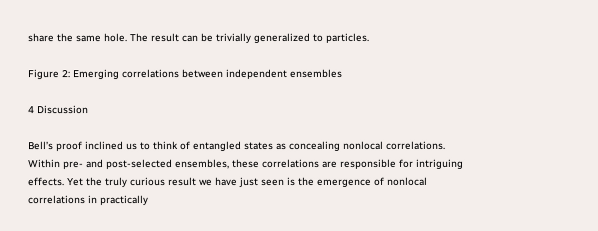share the same hole. The result can be trivially generalized to particles.

Figure 2: Emerging correlations between independent ensembles

4 Discussion

Bell’s proof inclined us to think of entangled states as concealing nonlocal correlations. Within pre- and post-selected ensembles, these correlations are responsible for intriguing effects. Yet the truly curious result we have just seen is the emergence of nonlocal correlations in practically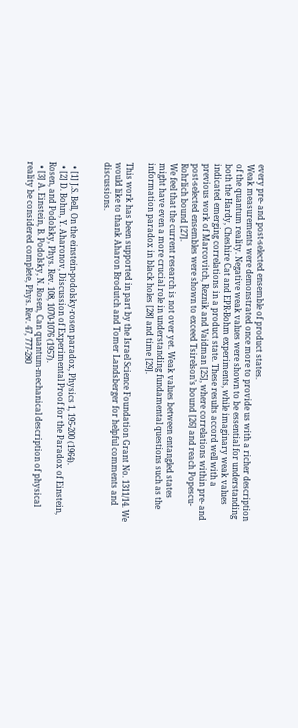every pre- and post-selected ensemble of product states.
Weak measurements were demonstrated once more to provide us with a richer description of the quantum reality. Negative weak values were shown to be essential for understanding both the Hardy, Cheshire Cat and EPR-Bohm experiments, while imaginary weak values indicated emerging correlations in a product state. These results accord well with a previous work of Marcovitch, Reznik and Vaidman [25], where correlations within pre- and post-selected ensembles were shown to exceed Tsirelson’s bound [26] and reach Popescu-Rohrlich bound [27].
We feel that the current research is not over yet. Weak values between entangled states might have even a more crucial role in understanding fundamental questions such as the information paradox in black holes [28] and time [29].

This work has been supported in part by the Israel Science Foundation Grant No. 1311/14. We would like to thank Aharon Brodutch and Tomer Landsberger for helpful comments and discussions.


  • [1] J.S. Bell, On the einstein-podolsky-rosen paradox, Physics 1, 195-200 (1964).
  • [2] D. Bohm, Y. Aharonov, Discussion of Experimental Proof for the Paradox of Einstein, Rosen, and Podolsky, Phys. Rev. 108, 1070-1076 (1957).
  • [3] A. Einstein, B. Podolsky, N. Rosen, Can quantum-mechanical description of physical reality be considered complete, Phys. Rev. 47, 777-280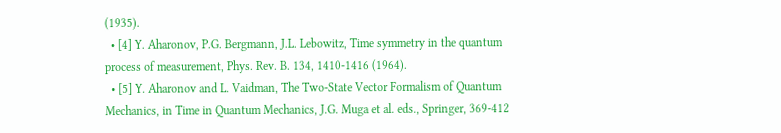(1935).
  • [4] Y. Aharonov, P.G. Bergmann, J.L. Lebowitz, Time symmetry in the quantum process of measurement, Phys. Rev. B. 134, 1410-1416 (1964).
  • [5] Y. Aharonov and L. Vaidman, The Two-State Vector Formalism of Quantum Mechanics, in Time in Quantum Mechanics, J.G. Muga et al. eds., Springer, 369-412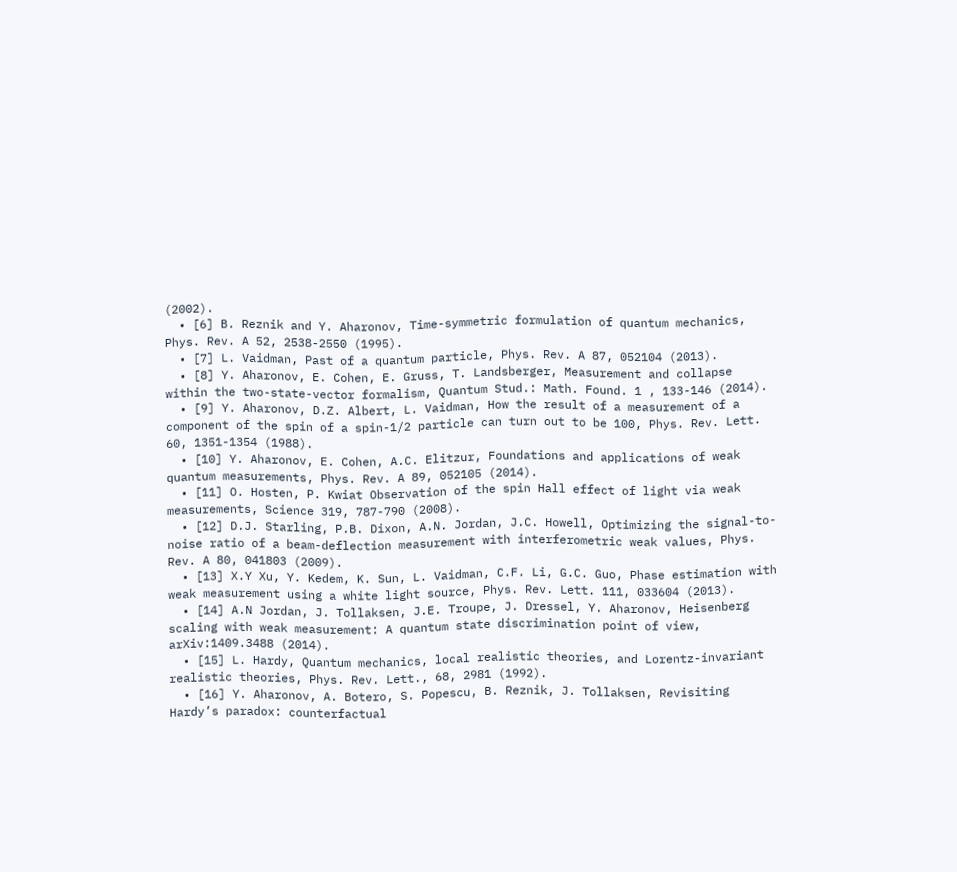(2002).
  • [6] B. Reznik and Y. Aharonov, Time-symmetric formulation of quantum mechanics, Phys. Rev. A 52, 2538-2550 (1995).
  • [7] L. Vaidman, Past of a quantum particle, Phys. Rev. A 87, 052104 (2013).
  • [8] Y. Aharonov, E. Cohen, E. Gruss, T. Landsberger, Measurement and collapse within the two-state-vector formalism, Quantum Stud.: Math. Found. 1 , 133-146 (2014).
  • [9] Y. Aharonov, D.Z. Albert, L. Vaidman, How the result of a measurement of a component of the spin of a spin-1/2 particle can turn out to be 100, Phys. Rev. Lett. 60, 1351-1354 (1988).
  • [10] Y. Aharonov, E. Cohen, A.C. Elitzur, Foundations and applications of weak quantum measurements, Phys. Rev. A 89, 052105 (2014).
  • [11] O. Hosten, P. Kwiat Observation of the spin Hall effect of light via weak measurements, Science 319, 787-790 (2008).
  • [12] D.J. Starling, P.B. Dixon, A.N. Jordan, J.C. Howell, Optimizing the signal-to-noise ratio of a beam-deflection measurement with interferometric weak values, Phys. Rev. A 80, 041803 (2009).
  • [13] X.Y Xu, Y. Kedem, K. Sun, L. Vaidman, C.F. Li, G.C. Guo, Phase estimation with weak measurement using a white light source, Phys. Rev. Lett. 111, 033604 (2013).
  • [14] A.N Jordan, J. Tollaksen, J.E. Troupe, J. Dressel, Y. Aharonov, Heisenberg scaling with weak measurement: A quantum state discrimination point of view, arXiv:1409.3488 (2014).
  • [15] L. Hardy, Quantum mechanics, local realistic theories, and Lorentz-invariant realistic theories, Phys. Rev. Lett., 68, 2981 (1992).
  • [16] Y. Aharonov, A. Botero, S. Popescu, B. Reznik, J. Tollaksen, Revisiting Hardy’s paradox: counterfactual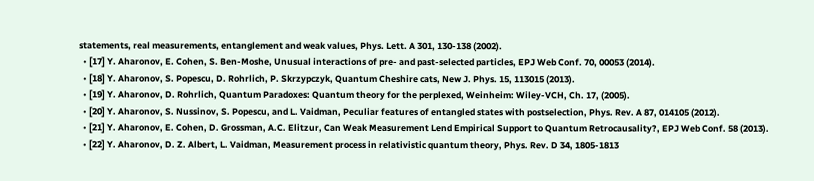statements, real measurements, entanglement and weak values, Phys. Lett. A 301, 130-138 (2002).
  • [17] Y. Aharonov, E. Cohen, S. Ben-Moshe, Unusual interactions of pre- and past-selected particles, EPJ Web Conf. 70, 00053 (2014).
  • [18] Y. Aharonov, S. Popescu, D. Rohrlich, P. Skrzypczyk, Quantum Cheshire cats, New J. Phys. 15, 113015 (2013).
  • [19] Y. Aharonov, D. Rohrlich, Quantum Paradoxes: Quantum theory for the perplexed, Weinheim: Wiley-VCH, Ch. 17, (2005).
  • [20] Y. Aharonov, S. Nussinov, S. Popescu, and L. Vaidman, Peculiar features of entangled states with postselection, Phys. Rev. A 87, 014105 (2012).
  • [21] Y. Aharonov, E. Cohen, D. Grossman, A.C. Elitzur, Can Weak Measurement Lend Empirical Support to Quantum Retrocausality?, EPJ Web Conf. 58 (2013).
  • [22] Y. Aharonov, D. Z. Albert, L. Vaidman, Measurement process in relativistic quantum theory, Phys. Rev. D 34, 1805-1813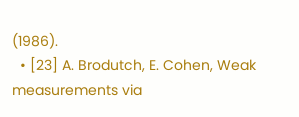(1986).
  • [23] A. Brodutch, E. Cohen, Weak measurements via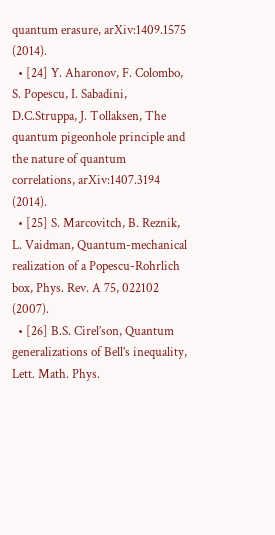quantum erasure, arXiv:1409.1575 (2014).
  • [24] Y. Aharonov, F. Colombo, S. Popescu, I. Sabadini, D.C.Struppa, J. Tollaksen, The quantum pigeonhole principle and the nature of quantum correlations, arXiv:1407.3194 (2014).
  • [25] S. Marcovitch, B. Reznik, L. Vaidman, Quantum-mechanical realization of a Popescu-Rohrlich box, Phys. Rev. A 75, 022102 (2007).
  • [26] B.S. Cirel’son, Quantum generalizations of Bell’s inequality, Lett. Math. Phys.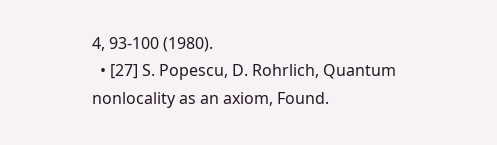4, 93-100 (1980).
  • [27] S. Popescu, D. Rohrlich, Quantum nonlocality as an axiom, Found.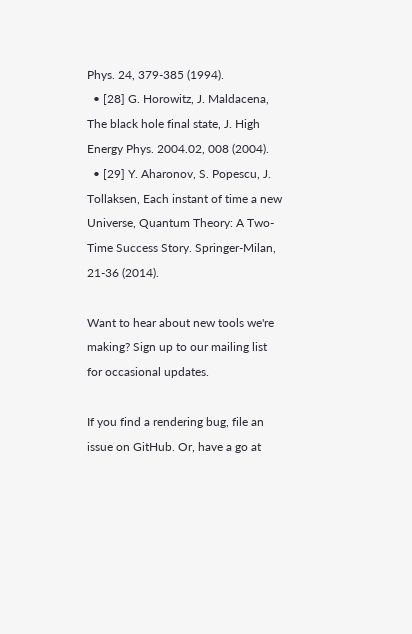Phys. 24, 379-385 (1994).
  • [28] G. Horowitz, J. Maldacena, The black hole final state, J. High Energy Phys. 2004.02, 008 (2004).
  • [29] Y. Aharonov, S. Popescu, J. Tollaksen, Each instant of time a new Universe, Quantum Theory: A Two-Time Success Story. Springer-Milan, 21-36 (2014).

Want to hear about new tools we're making? Sign up to our mailing list for occasional updates.

If you find a rendering bug, file an issue on GitHub. Or, have a go at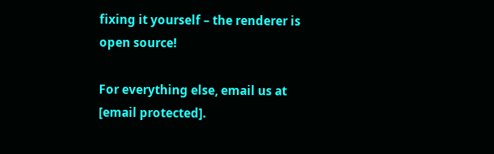fixing it yourself – the renderer is open source!

For everything else, email us at [email protected].